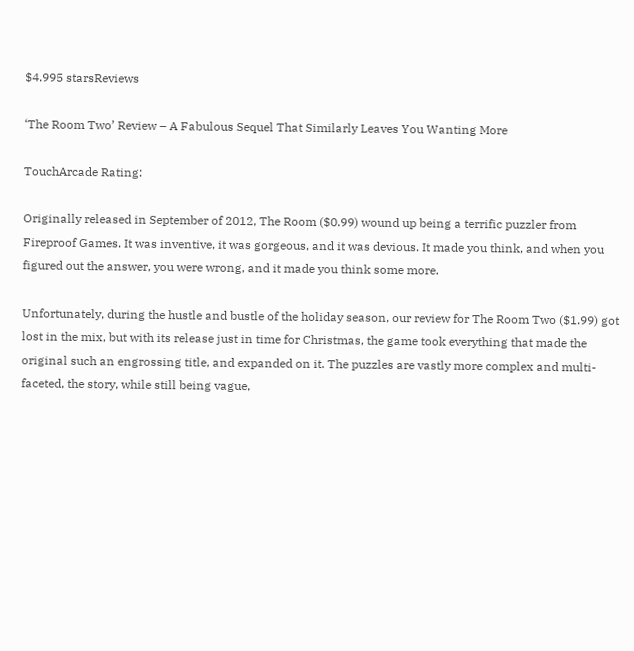$4.995 starsReviews

‘The Room Two’ Review – A Fabulous Sequel That Similarly Leaves You Wanting More

TouchArcade Rating:

Originally released in September of 2012, The Room ($0.99) wound up being a terrific puzzler from Fireproof Games. It was inventive, it was gorgeous, and it was devious. It made you think, and when you figured out the answer, you were wrong, and it made you think some more.

Unfortunately, during the hustle and bustle of the holiday season, our review for The Room Two ($1.99) got lost in the mix, but with its release just in time for Christmas, the game took everything that made the original such an engrossing title, and expanded on it. The puzzles are vastly more complex and multi-faceted, the story, while still being vague,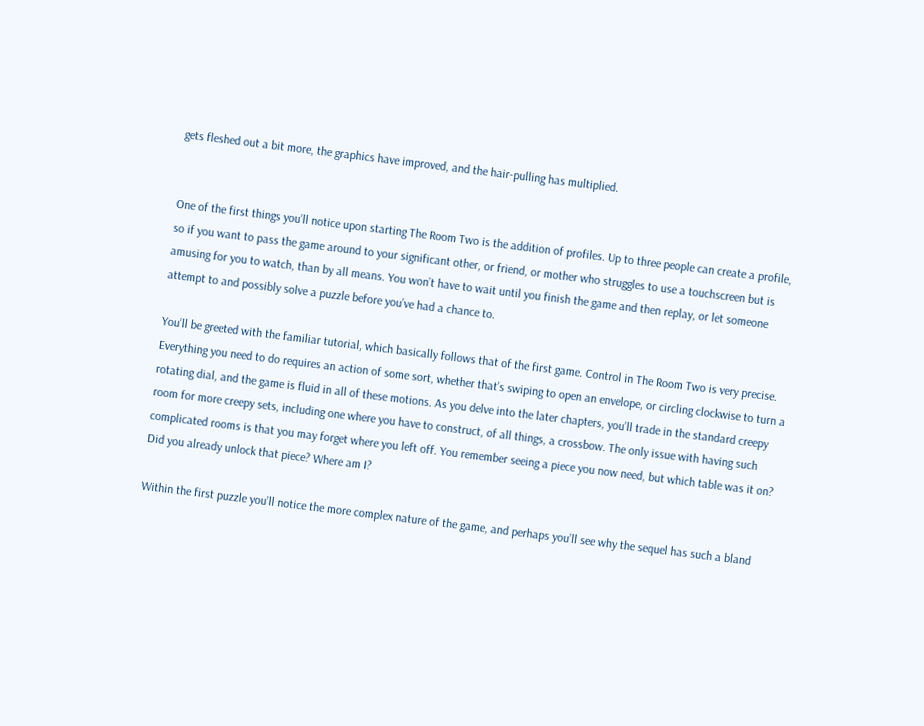gets fleshed out a bit more, the graphics have improved, and the hair-pulling has multiplied.


One of the first things you’ll notice upon starting The Room Two is the addition of profiles. Up to three people can create a profile, so if you want to pass the game around to your significant other, or friend, or mother who struggles to use a touchscreen but is amusing for you to watch, than by all means. You won’t have to wait until you finish the game and then replay, or let someone attempt to and possibly solve a puzzle before you’ve had a chance to.

You’ll be greeted with the familiar tutorial, which basically follows that of the first game. Control in The Room Two is very precise. Everything you need to do requires an action of some sort, whether that’s swiping to open an envelope, or circling clockwise to turn a rotating dial, and the game is fluid in all of these motions. As you delve into the later chapters, you’ll trade in the standard creepy room for more creepy sets, including one where you have to construct, of all things, a crossbow. The only issue with having such complicated rooms is that you may forget where you left off. You remember seeing a piece you now need, but which table was it on? Did you already unlock that piece? Where am I?

Within the first puzzle you’ll notice the more complex nature of the game, and perhaps you’ll see why the sequel has such a bland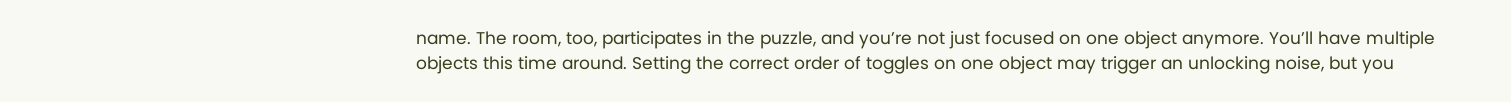name. The room, too, participates in the puzzle, and you’re not just focused on one object anymore. You’ll have multiple objects this time around. Setting the correct order of toggles on one object may trigger an unlocking noise, but you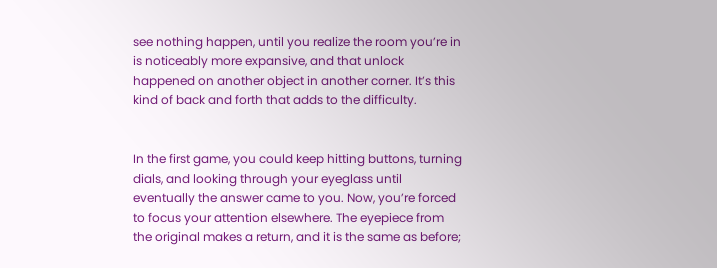see nothing happen, until you realize the room you’re in is noticeably more expansive, and that unlock happened on another object in another corner. It’s this kind of back and forth that adds to the difficulty.


In the first game, you could keep hitting buttons, turning dials, and looking through your eyeglass until eventually the answer came to you. Now, you’re forced to focus your attention elsewhere. The eyepiece from the original makes a return, and it is the same as before;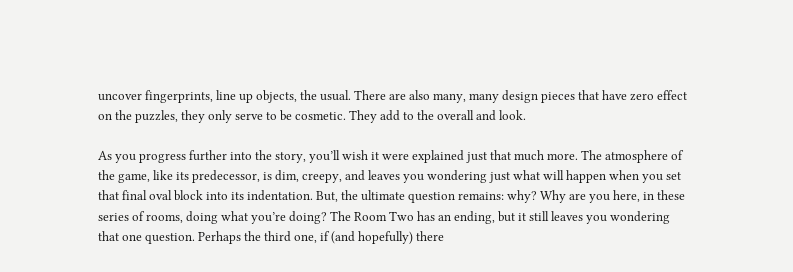uncover fingerprints, line up objects, the usual. There are also many, many design pieces that have zero effect on the puzzles, they only serve to be cosmetic. They add to the overall and look.

As you progress further into the story, you’ll wish it were explained just that much more. The atmosphere of the game, like its predecessor, is dim, creepy, and leaves you wondering just what will happen when you set that final oval block into its indentation. But, the ultimate question remains: why? Why are you here, in these series of rooms, doing what you’re doing? The Room Two has an ending, but it still leaves you wondering that one question. Perhaps the third one, if (and hopefully) there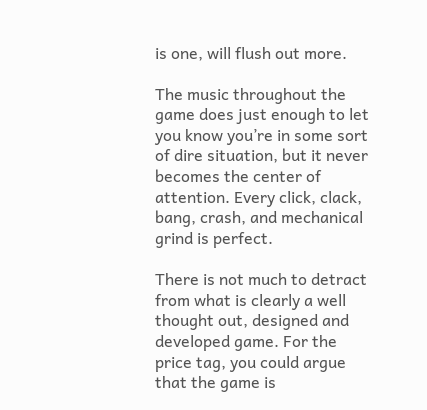is one, will flush out more.

The music throughout the game does just enough to let you know you’re in some sort of dire situation, but it never becomes the center of attention. Every click, clack, bang, crash, and mechanical grind is perfect.

There is not much to detract from what is clearly a well thought out, designed and developed game. For the price tag, you could argue that the game is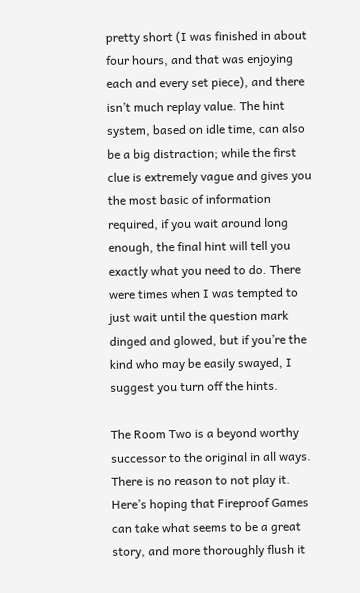pretty short (I was finished in about four hours, and that was enjoying each and every set piece), and there isn’t much replay value. The hint system, based on idle time, can also be a big distraction; while the first clue is extremely vague and gives you the most basic of information required, if you wait around long enough, the final hint will tell you exactly what you need to do. There were times when I was tempted to just wait until the question mark dinged and glowed, but if you’re the kind who may be easily swayed, I suggest you turn off the hints.

The Room Two is a beyond worthy successor to the original in all ways. There is no reason to not play it. Here’s hoping that Fireproof Games can take what seems to be a great story, and more thoroughly flush it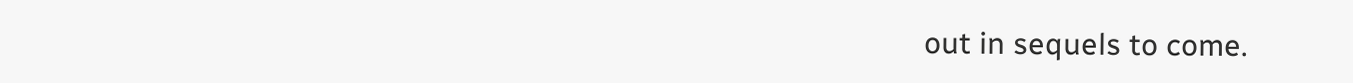out in sequels to come.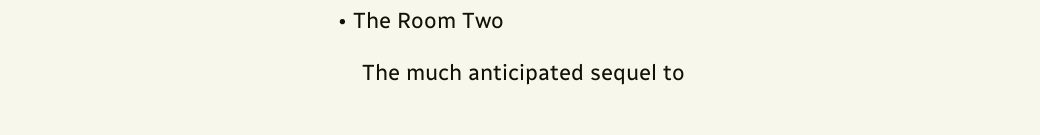• The Room Two

    The much anticipated sequel to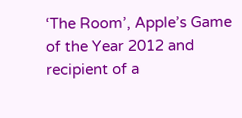‘The Room’, Apple’s Game of the Year 2012 and recipient of a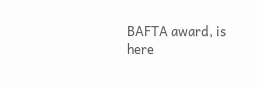BAFTA award, is here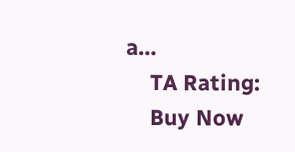a…
    TA Rating:
    Buy Now